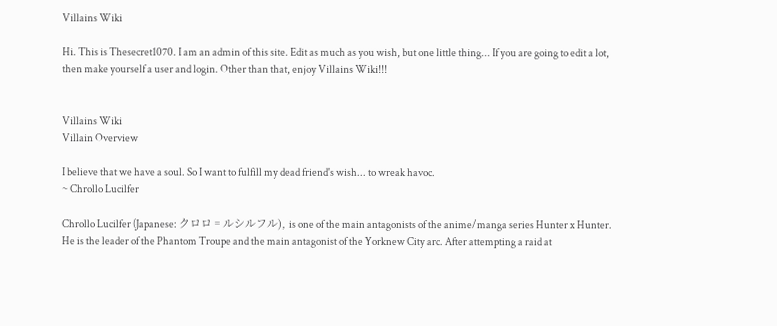Villains Wiki

Hi. This is Thesecret1070. I am an admin of this site. Edit as much as you wish, but one little thing... If you are going to edit a lot, then make yourself a user and login. Other than that, enjoy Villains Wiki!!!


Villains Wiki
Villain Overview

I believe that we have a soul. So I want to fulfill my dead friend's wish... to wreak havoc.
~ Chrollo Lucilfer

Chrollo Lucilfer (Japanese: クロロ゠ルシルフル), is one of the main antagonists of the anime/manga series Hunter x Hunter. He is the leader of the Phantom Troupe and the main antagonist of the Yorknew City arc. After attempting a raid at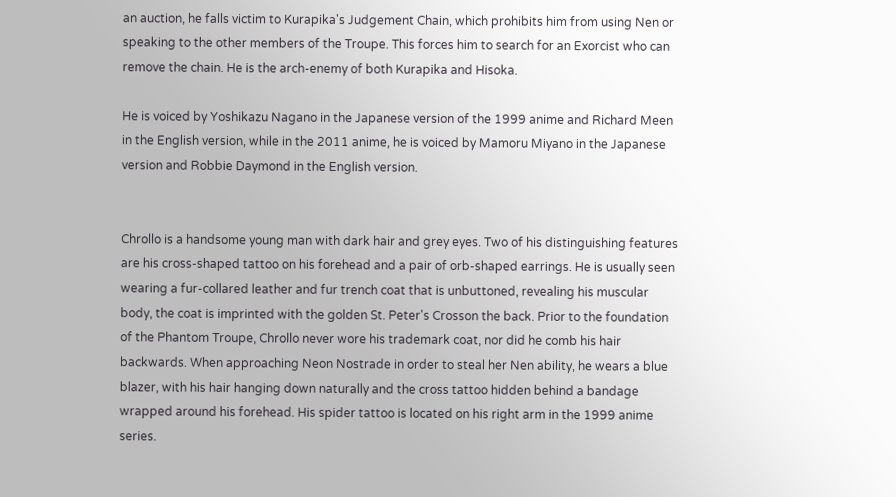an auction, he falls victim to Kurapika's Judgement Chain, which prohibits him from using Nen or speaking to the other members of the Troupe. This forces him to search for an Exorcist who can remove the chain. He is the arch-enemy of both Kurapika and Hisoka.

He is voiced by Yoshikazu Nagano in the Japanese version of the 1999 anime and Richard Meen in the English version, while in the 2011 anime, he is voiced by Mamoru Miyano in the Japanese version and Robbie Daymond in the English version.


Chrollo is a handsome young man with dark hair and grey eyes. Two of his distinguishing features are his cross-shaped tattoo on his forehead and a pair of orb-shaped earrings. He is usually seen wearing a fur-collared leather and fur trench coat that is unbuttoned, revealing his muscular body, the coat is imprinted with the golden St. Peter's Crosson the back. Prior to the foundation of the Phantom Troupe, Chrollo never wore his trademark coat, nor did he comb his hair backwards. When approaching Neon Nostrade in order to steal her Nen ability, he wears a blue blazer, with his hair hanging down naturally and the cross tattoo hidden behind a bandage wrapped around his forehead. His spider tattoo is located on his right arm in the 1999 anime series.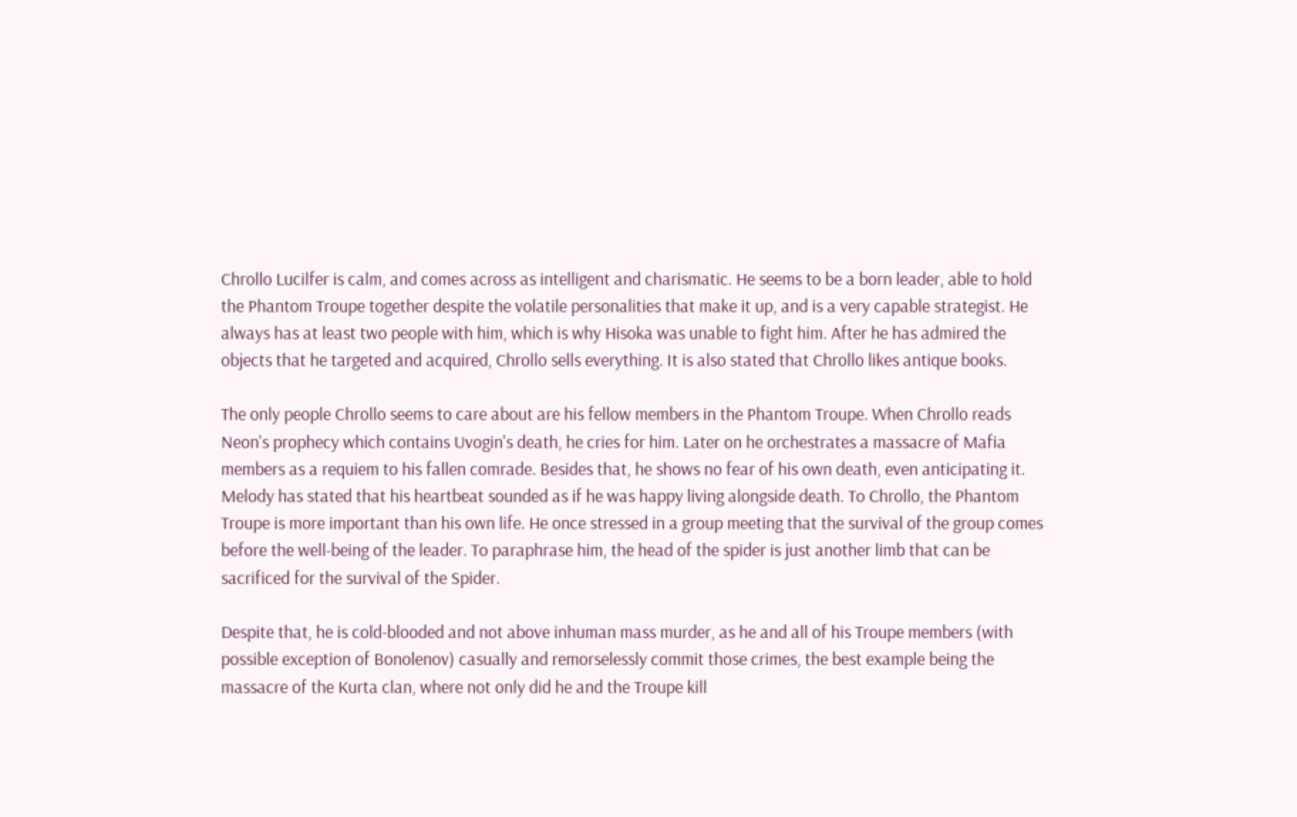Chrollo Lucilfer is calm, and comes across as intelligent and charismatic. He seems to be a born leader, able to hold the Phantom Troupe together despite the volatile personalities that make it up, and is a very capable strategist. He always has at least two people with him, which is why Hisoka was unable to fight him. After he has admired the objects that he targeted and acquired, Chrollo sells everything. It is also stated that Chrollo likes antique books.

The only people Chrollo seems to care about are his fellow members in the Phantom Troupe. When Chrollo reads Neon's prophecy which contains Uvogin's death, he cries for him. Later on he orchestrates a massacre of Mafia members as a requiem to his fallen comrade. Besides that, he shows no fear of his own death, even anticipating it. Melody has stated that his heartbeat sounded as if he was happy living alongside death. To Chrollo, the Phantom Troupe is more important than his own life. He once stressed in a group meeting that the survival of the group comes before the well-being of the leader. To paraphrase him, the head of the spider is just another limb that can be sacrificed for the survival of the Spider.

Despite that, he is cold-blooded and not above inhuman mass murder, as he and all of his Troupe members (with possible exception of Bonolenov) casually and remorselessly commit those crimes, the best example being the massacre of the Kurta clan, where not only did he and the Troupe kill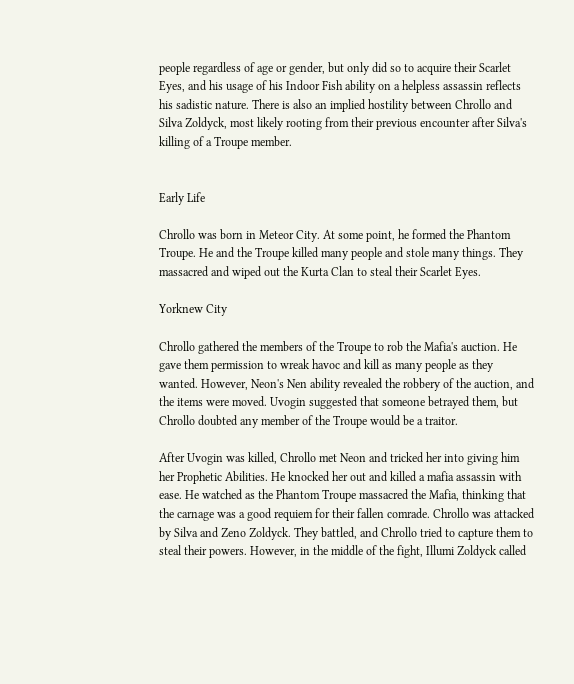people regardless of age or gender, but only did so to acquire their Scarlet Eyes, and his usage of his Indoor Fish ability on a helpless assassin reflects his sadistic nature. There is also an implied hostility between Chrollo and Silva Zoldyck, most likely rooting from their previous encounter after Silva's killing of a Troupe member.


Early Life

Chrollo was born in Meteor City. At some point, he formed the Phantom Troupe. He and the Troupe killed many people and stole many things. They massacred and wiped out the Kurta Clan to steal their Scarlet Eyes.

Yorknew City

Chrollo gathered the members of the Troupe to rob the Mafia's auction. He gave them permission to wreak havoc and kill as many people as they wanted. However, Neon's Nen ability revealed the robbery of the auction, and the items were moved. Uvogin suggested that someone betrayed them, but Chrollo doubted any member of the Troupe would be a traitor.

After Uvogin was killed, Chrollo met Neon and tricked her into giving him her Prophetic Abilities. He knocked her out and killed a mafia assassin with ease. He watched as the Phantom Troupe massacred the Mafia, thinking that the carnage was a good requiem for their fallen comrade. Chrollo was attacked by Silva and Zeno Zoldyck. They battled, and Chrollo tried to capture them to steal their powers. However, in the middle of the fight, Illumi Zoldyck called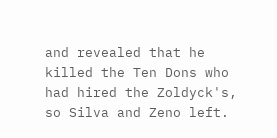and revealed that he killed the Ten Dons who had hired the Zoldyck's, so Silva and Zeno left.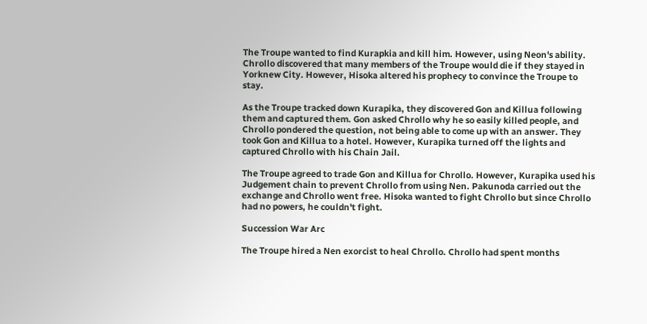The Troupe wanted to find Kurapkia and kill him. However, using Neon's ability. Chrollo discovered that many members of the Troupe would die if they stayed in Yorknew City. However, Hisoka altered his prophecy to convince the Troupe to stay.

As the Troupe tracked down Kurapika, they discovered Gon and Killua following them and captured them. Gon asked Chrollo why he so easily killed people, and Chrollo pondered the question, not being able to come up with an answer. They took Gon and Killua to a hotel. However, Kurapika turned off the lights and captured Chrollo with his Chain Jail.

The Troupe agreed to trade Gon and Killua for Chrollo. However, Kurapika used his Judgement chain to prevent Chrollo from using Nen. Pakunoda carried out the exchange and Chrollo went free. Hisoka wanted to fight Chrollo but since Chrollo had no powers, he couldn't fight.

Succession War Arc

The Troupe hired a Nen exorcist to heal Chrollo. Chrollo had spent months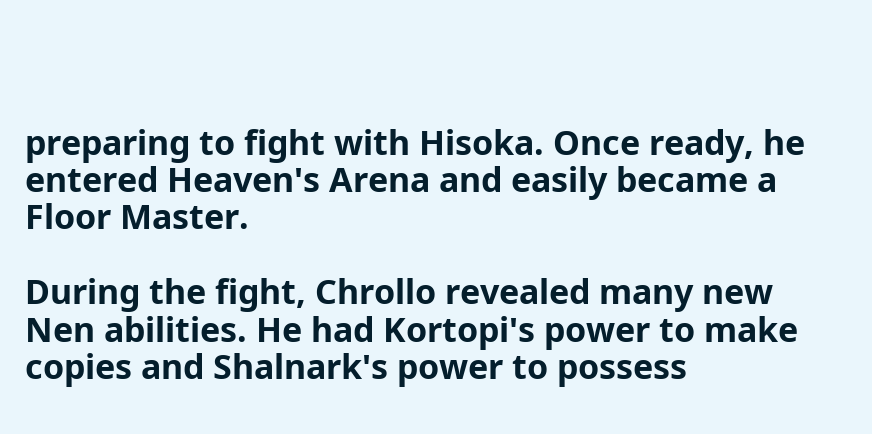preparing to fight with Hisoka. Once ready, he entered Heaven's Arena and easily became a Floor Master.

During the fight, Chrollo revealed many new Nen abilities. He had Kortopi's power to make copies and Shalnark's power to possess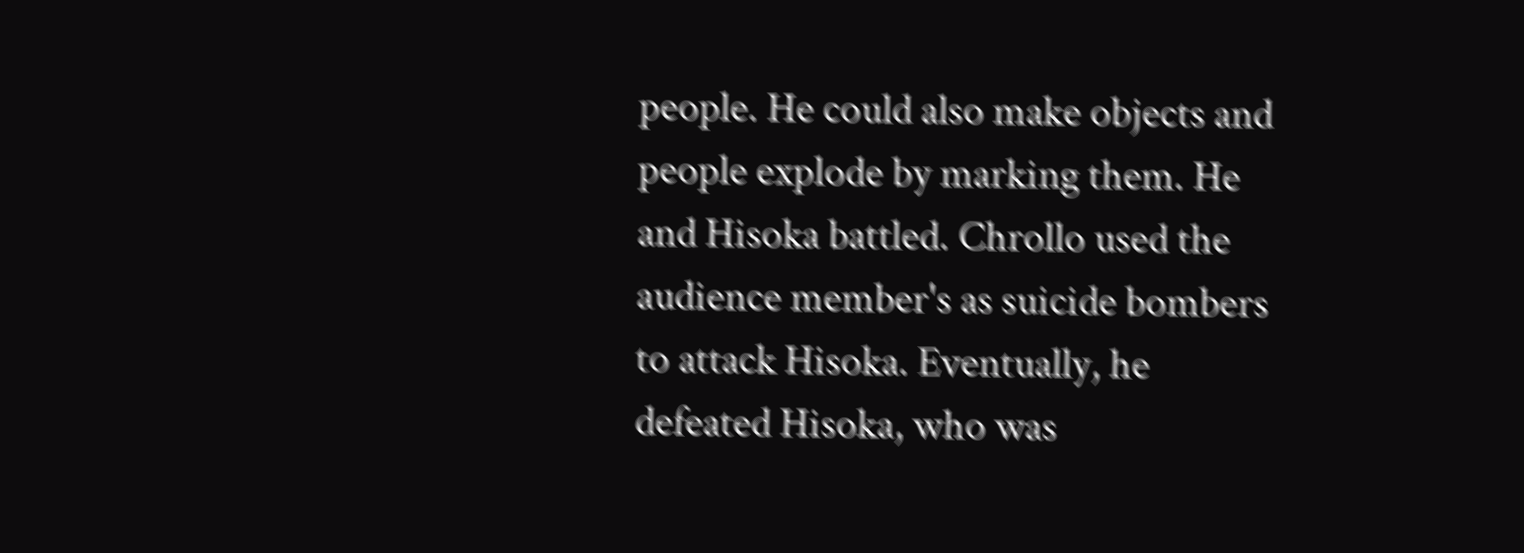people. He could also make objects and people explode by marking them. He and Hisoka battled. Chrollo used the audience member's as suicide bombers to attack Hisoka. Eventually, he defeated Hisoka, who was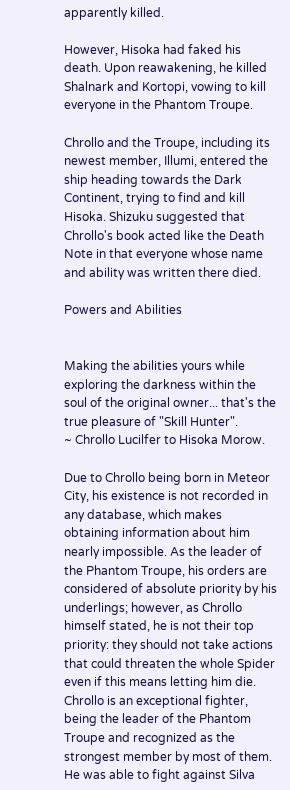apparently killed.

However, Hisoka had faked his death. Upon reawakening, he killed Shalnark and Kortopi, vowing to kill everyone in the Phantom Troupe.

Chrollo and the Troupe, including its newest member, Illumi, entered the ship heading towards the Dark Continent, trying to find and kill Hisoka. Shizuku suggested that Chrollo's book acted like the Death Note in that everyone whose name and ability was written there died.

Powers and Abilities


Making the abilities yours while exploring the darkness within the soul of the original owner... that's the true pleasure of "Skill Hunter".
~ Chrollo Lucilfer to Hisoka Morow.

Due to Chrollo being born in Meteor City, his existence is not recorded in any database, which makes obtaining information about him nearly impossible. As the leader of the Phantom Troupe, his orders are considered of absolute priority by his underlings; however, as Chrollo himself stated, he is not their top priority: they should not take actions that could threaten the whole Spider even if this means letting him die. Chrollo is an exceptional fighter, being the leader of the Phantom Troupe and recognized as the strongest member by most of them. He was able to fight against Silva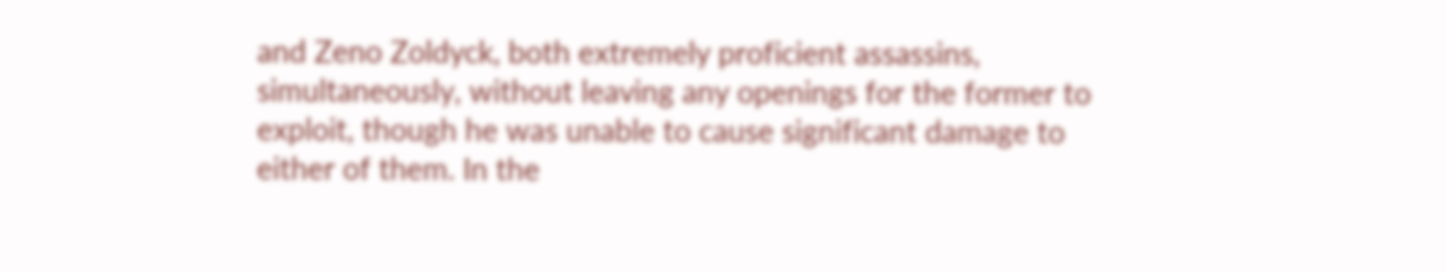and Zeno Zoldyck, both extremely proficient assassins, simultaneously, without leaving any openings for the former to exploit, though he was unable to cause significant damage to either of them. In the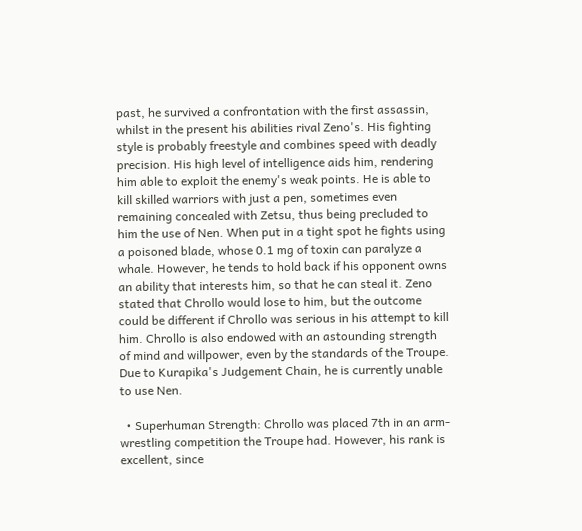past, he survived a confrontation with the first assassin, whilst in the present his abilities rival Zeno's. His fighting style is probably freestyle and combines speed with deadly precision. His high level of intelligence aids him, rendering him able to exploit the enemy's weak points. He is able to kill skilled warriors with just a pen, sometimes even remaining concealed with Zetsu, thus being precluded to him the use of Nen. When put in a tight spot he fights using a poisoned blade, whose 0.1 mg of toxin can paralyze a whale. However, he tends to hold back if his opponent owns an ability that interests him, so that he can steal it. Zeno stated that Chrollo would lose to him, but the outcome could be different if Chrollo was serious in his attempt to kill him. Chrollo is also endowed with an astounding strength of mind and willpower, even by the standards of the Troupe. Due to Kurapika's Judgement Chain, he is currently unable to use Nen.

  • Superhuman Strength: Chrollo was placed 7th in an arm-wrestling competition the Troupe had. However, his rank is excellent, since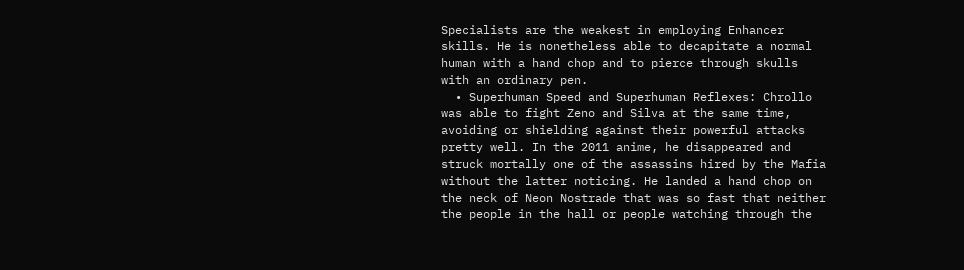Specialists are the weakest in employing Enhancer skills. He is nonetheless able to decapitate a normal human with a hand chop and to pierce through skulls with an ordinary pen.
  • Superhuman Speed and Superhuman Reflexes: Chrollo was able to fight Zeno and Silva at the same time, avoiding or shielding against their powerful attacks pretty well. In the 2011 anime, he disappeared and struck mortally one of the assassins hired by the Mafia without the latter noticing. He landed a hand chop on the neck of Neon Nostrade that was so fast that neither the people in the hall or people watching through the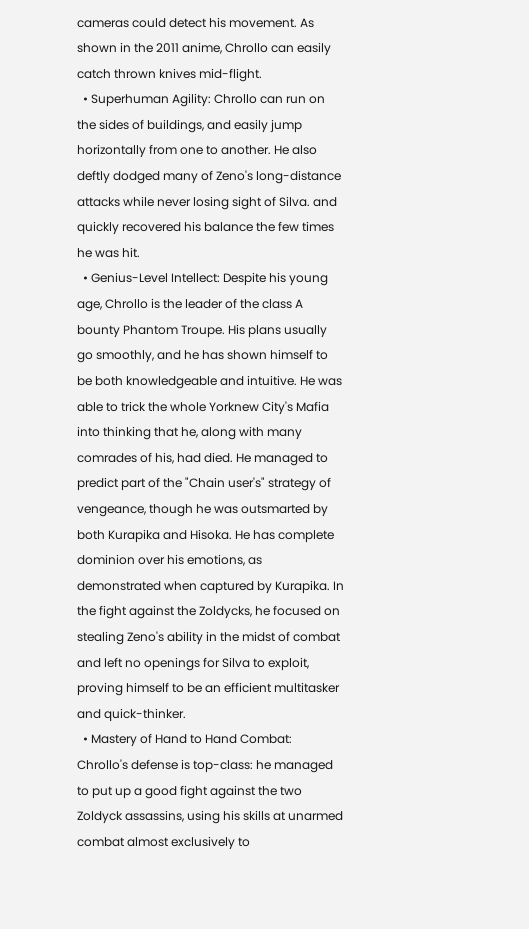cameras could detect his movement. As shown in the 2011 anime, Chrollo can easily catch thrown knives mid-flight.
  • Superhuman Agility: Chrollo can run on the sides of buildings, and easily jump horizontally from one to another. He also deftly dodged many of Zeno's long-distance attacks while never losing sight of Silva. and quickly recovered his balance the few times he was hit.
  • Genius-Level Intellect: Despite his young age, Chrollo is the leader of the class A bounty Phantom Troupe. His plans usually go smoothly, and he has shown himself to be both knowledgeable and intuitive. He was able to trick the whole Yorknew City's Mafia into thinking that he, along with many comrades of his, had died. He managed to predict part of the "Chain user's" strategy of vengeance, though he was outsmarted by both Kurapika and Hisoka. He has complete dominion over his emotions, as demonstrated when captured by Kurapika. In the fight against the Zoldycks, he focused on stealing Zeno's ability in the midst of combat and left no openings for Silva to exploit, proving himself to be an efficient multitasker and quick-thinker.
  • Mastery of Hand to Hand Combat: Chrollo's defense is top-class: he managed to put up a good fight against the two Zoldyck assassins, using his skills at unarmed combat almost exclusively to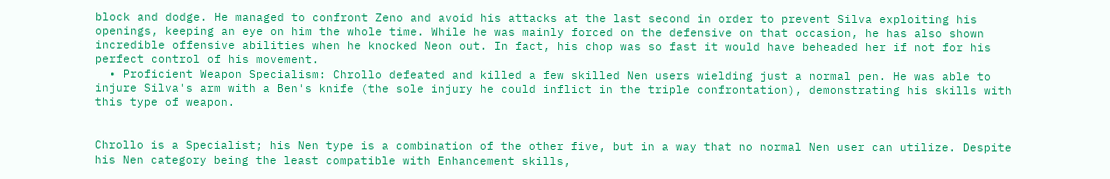block and dodge. He managed to confront Zeno and avoid his attacks at the last second in order to prevent Silva exploiting his openings, keeping an eye on him the whole time. While he was mainly forced on the defensive on that occasion, he has also shown incredible offensive abilities when he knocked Neon out. In fact, his chop was so fast it would have beheaded her if not for his perfect control of his movement.
  • Proficient Weapon Specialism: Chrollo defeated and killed a few skilled Nen users wielding just a normal pen. He was able to injure Silva's arm with a Ben's knife (the sole injury he could inflict in the triple confrontation), demonstrating his skills with this type of weapon.


Chrollo is a Specialist; his Nen type is a combination of the other five, but in a way that no normal Nen user can utilize. Despite his Nen category being the least compatible with Enhancement skills,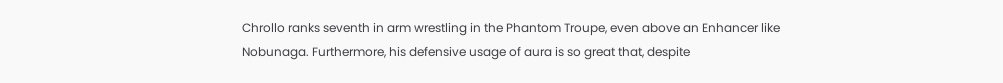Chrollo ranks seventh in arm wrestling in the Phantom Troupe, even above an Enhancer like Nobunaga. Furthermore, his defensive usage of aura is so great that, despite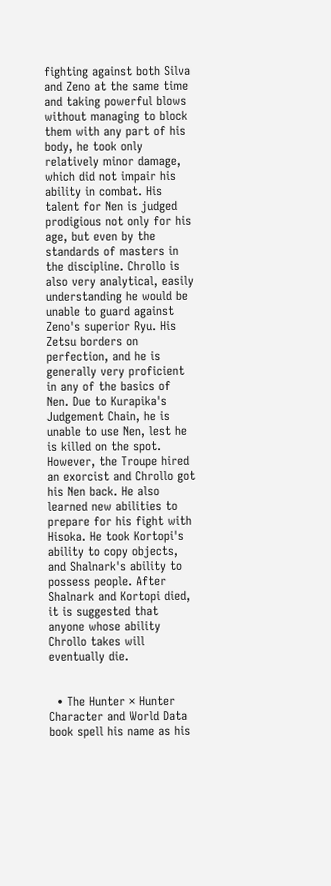fighting against both Silva and Zeno at the same time and taking powerful blows without managing to block them with any part of his body, he took only relatively minor damage, which did not impair his ability in combat. His talent for Nen is judged prodigious not only for his age, but even by the standards of masters in the discipline. Chrollo is also very analytical, easily understanding he would be unable to guard against Zeno's superior Ryu. His Zetsu borders on perfection, and he is generally very proficient in any of the basics of Nen. Due to Kurapika's Judgement Chain, he is unable to use Nen, lest he is killed on the spot. However, the Troupe hired an exorcist and Chrollo got his Nen back. He also learned new abilities to prepare for his fight with Hisoka. He took Kortopi's ability to copy objects, and Shalnark's ability to possess people. After Shalnark and Kortopi died, it is suggested that anyone whose ability Chrollo takes will eventually die.


  • The Hunter × Hunter Character and World Data book spell his name as his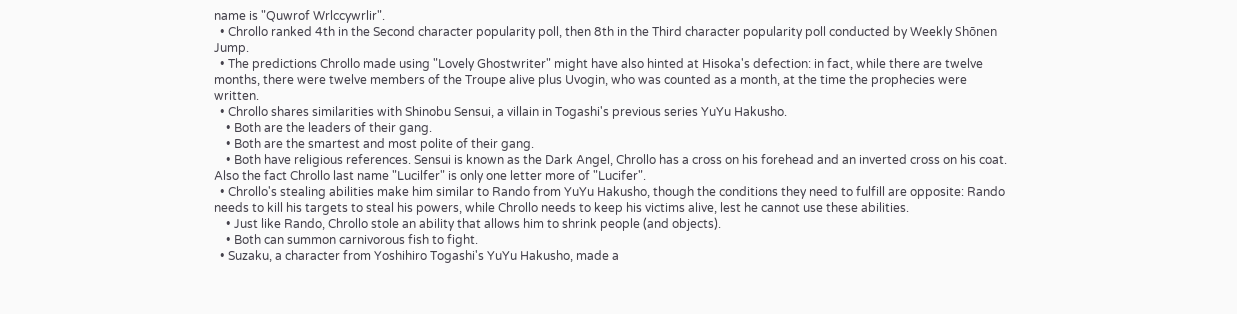name is "Quwrof Wrlccywrlir".
  • Chrollo ranked 4th in the Second character popularity poll, then 8th in the Third character popularity poll conducted by Weekly Shōnen Jump.
  • The predictions Chrollo made using "Lovely Ghostwriter" might have also hinted at Hisoka's defection: in fact, while there are twelve months, there were twelve members of the Troupe alive plus Uvogin, who was counted as a month, at the time the prophecies were written.
  • Chrollo shares similarities with Shinobu Sensui, a villain in Togashi's previous series YuYu Hakusho.
    • Both are the leaders of their gang.
    • Both are the smartest and most polite of their gang.
    • Both have religious references. Sensui is known as the Dark Angel, Chrollo has a cross on his forehead and an inverted cross on his coat. Also the fact Chrollo last name "Lucilfer" is only one letter more of "Lucifer".
  • Chrollo's stealing abilities make him similar to Rando from YuYu Hakusho, though the conditions they need to fulfill are opposite: Rando needs to kill his targets to steal his powers, while Chrollo needs to keep his victims alive, lest he cannot use these abilities.
    • Just like Rando, Chrollo stole an ability that allows him to shrink people (and objects).
    • Both can summon carnivorous fish to fight.
  • Suzaku, a character from Yoshihiro Togashi's YuYu Hakusho, made a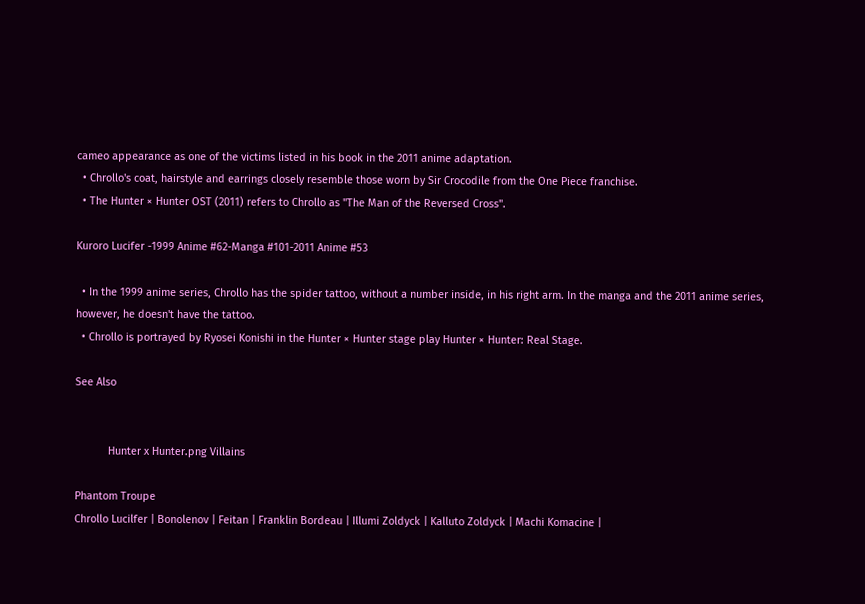cameo appearance as one of the victims listed in his book in the 2011 anime adaptation.
  • Chrollo's coat, hairstyle and earrings closely resemble those worn by Sir Crocodile from the One Piece franchise.
  • The Hunter × Hunter OST (2011) refers to Chrollo as "The Man of the Reversed Cross".

Kuroro Lucifer -1999 Anime #62-Manga #101-2011 Anime #53

  • In the 1999 anime series, Chrollo has the spider tattoo, without a number inside, in his right arm. In the manga and the 2011 anime series, however, he doesn't have the tattoo.
  • Chrollo is portrayed by Ryosei Konishi in the Hunter × Hunter stage play Hunter × Hunter: Real Stage.

See Also


           Hunter x Hunter.png Villains

Phantom Troupe
Chrollo Lucilfer | Bonolenov | Feitan | Franklin Bordeau | Illumi Zoldyck | Kalluto Zoldyck | Machi Komacine |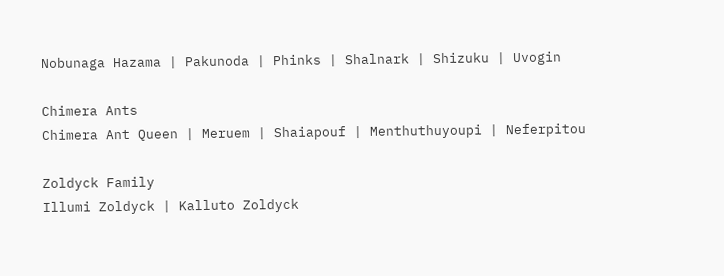Nobunaga Hazama | Pakunoda | Phinks | Shalnark | Shizuku | Uvogin

Chimera Ants
Chimera Ant Queen | Meruem | Shaiapouf | Menthuthuyoupi | Neferpitou

Zoldyck Family
Illumi Zoldyck | Kalluto Zoldyck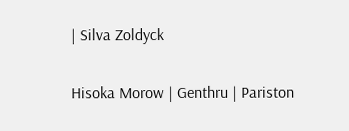| Silva Zoldyck

Hisoka Morow | Genthru | Pariston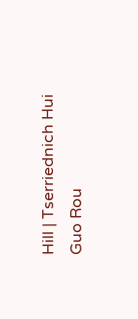Hill | Tserriednich Hui Guo Rou